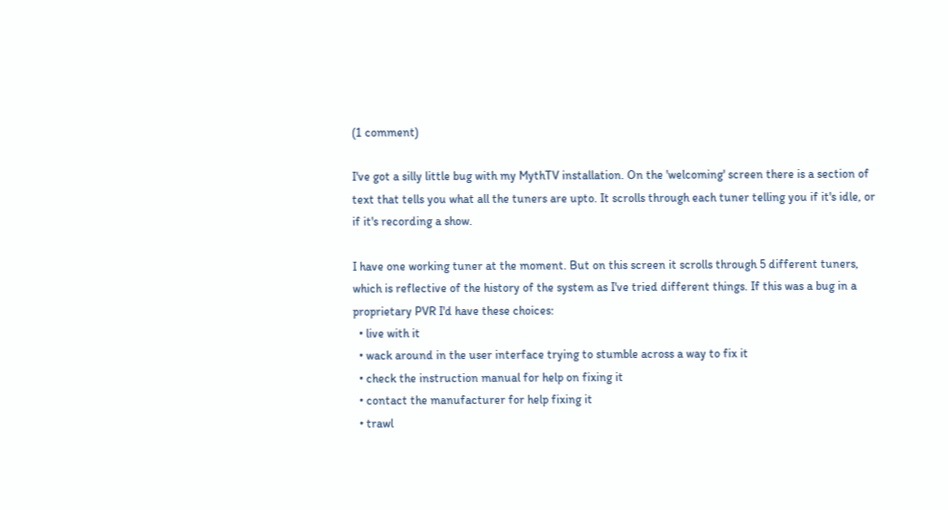(1 comment)

I've got a silly little bug with my MythTV installation. On the 'welcoming' screen there is a section of text that tells you what all the tuners are upto. It scrolls through each tuner telling you if it's idle, or if it's recording a show.

I have one working tuner at the moment. But on this screen it scrolls through 5 different tuners, which is reflective of the history of the system as I've tried different things. If this was a bug in a proprietary PVR I'd have these choices:
  • live with it
  • wack around in the user interface trying to stumble across a way to fix it
  • check the instruction manual for help on fixing it
  • contact the manufacturer for help fixing it
  • trawl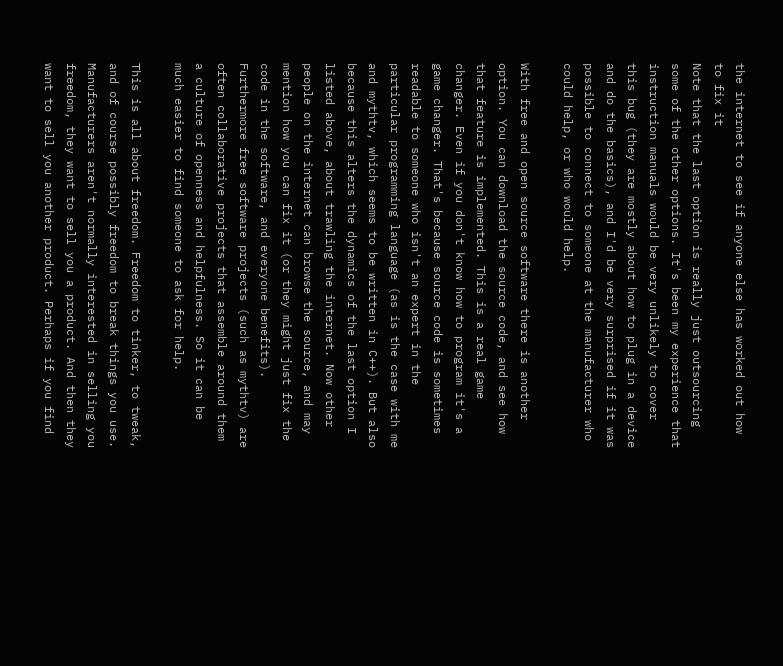the internet to see if anyone else has worked out how to fix it
Note that the last option is really just outsourcing some of the other options. It's been my experience that instruction manuals would be very unlikely to cover this bug (they are mostly about how to plug in a device and do the basics), and I'd be very surprised if it was possible to connect to someone at the manufacturer who could help, or who would help.

With free and open source software there is another option. You can download the source code, and see how that feature is implemented. This is a real game changer. Even if you don't know how to program it's a game changer. That's because source code is sometimes readable to someone who isn't an expert in the particular programming language (as is the case with me and mythtv, which seems to be written in C++). But also because this alters the dynamics of the last option I listed above, about trawling the internet. Now other people on the internet can browse the source, and may mention how you can fix it (or they might just fix the code in the software, and everyone benefits). Furthermore free software projects (such as mythtv) are often collaborative projects that assemble around them a culture of openness and helpfulness. So it can be much easier to find someone to ask for help.

This is all about freedom. Freedom to tinker, to tweak, and of course possibly freedom to break things you use. Manufacturers aren't normally interested in selling you freedom, they want to sell you a product. And then they want to sell you another product. Perhaps if you find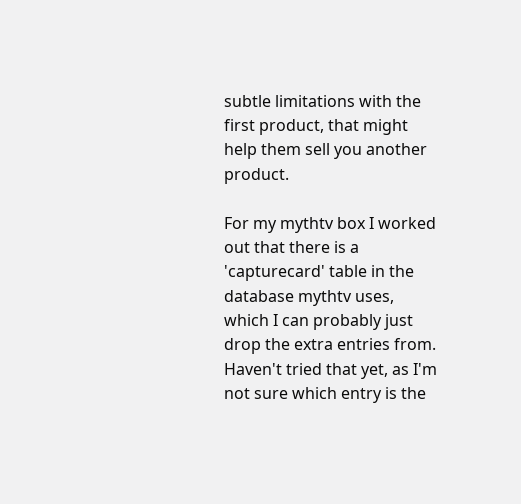subtle limitations with the first product, that might help them sell you another product.

For my mythtv box I worked out that there is a 'capturecard' table in the database mythtv uses, which I can probably just drop the extra entries from. Haven't tried that yet, as I'm not sure which entry is the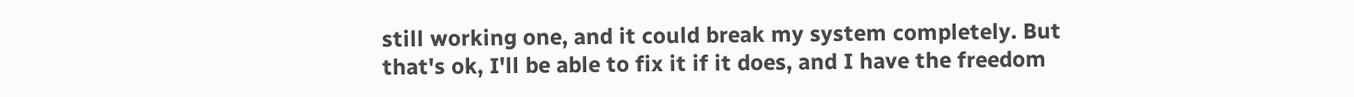still working one, and it could break my system completely. But that's ok, I'll be able to fix it if it does, and I have the freedom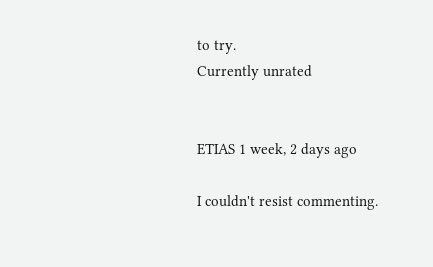to try.
Currently unrated


ETIAS 1 week, 2 days ago

I couldn't resist commenting.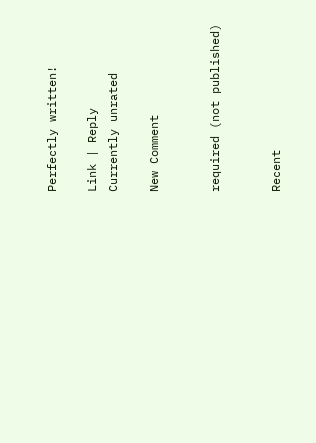Perfectly written!

Link | Reply
Currently unrated

New Comment


required (not published)


Recent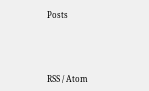Posts





RSS / Atom